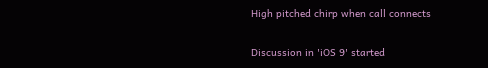High pitched chirp when call connects

Discussion in 'iOS 9' started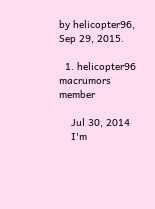by helicopter96, Sep 29, 2015.

  1. helicopter96 macrumors member

    Jul 30, 2014
    I'm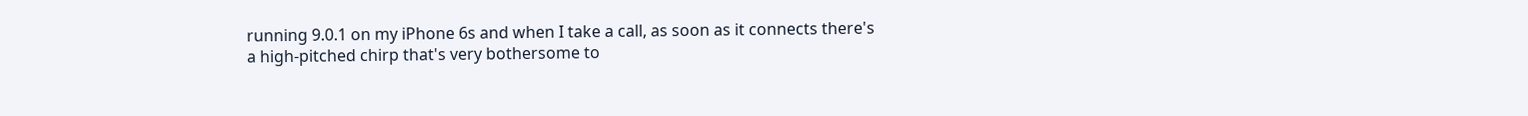running 9.0.1 on my iPhone 6s and when I take a call, as soon as it connects there's a high-pitched chirp that's very bothersome to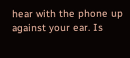hear with the phone up against your ear. Is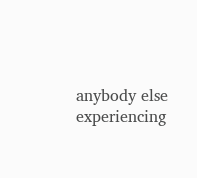anybody else experiencing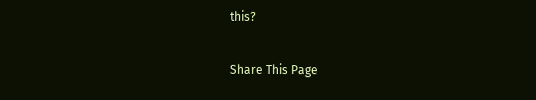this?

Share This Page